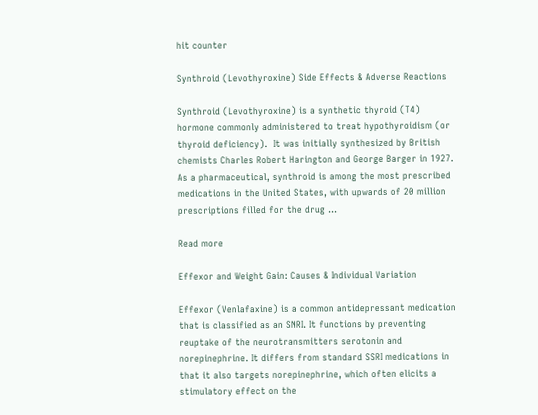hit counter

Synthroid (Levothyroxine) Side Effects & Adverse Reactions

Synthroid (Levothyroxine) is a synthetic thyroid (T4) hormone commonly administered to treat hypothyroidism (or thyroid deficiency).  It was initially synthesized by British chemists Charles Robert Harington and George Barger in 1927.  As a pharmaceutical, synthroid is among the most prescribed medications in the United States, with upwards of 20 million prescriptions filled for the drug …

Read more

Effexor and Weight Gain: Causes & Individual Variation

Effexor (Venlafaxine) is a common antidepressant medication that is classified as an SNRI. It functions by preventing reuptake of the neurotransmitters serotonin and norepinephrine. It differs from standard SSRI medications in that it also targets norepinephrine, which often elicits a stimulatory effect on the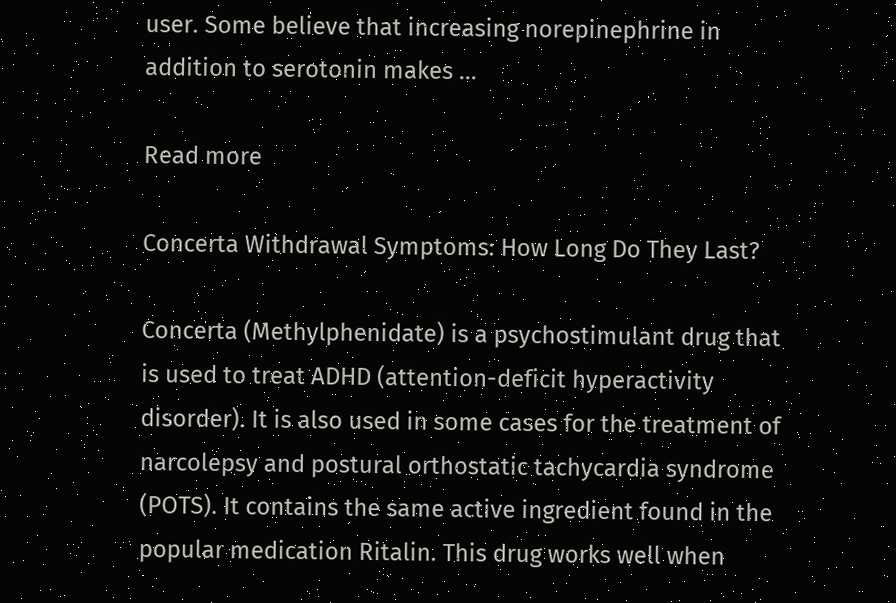user. Some believe that increasing norepinephrine in addition to serotonin makes …

Read more

Concerta Withdrawal Symptoms: How Long Do They Last?

Concerta (Methylphenidate) is a psychostimulant drug that is used to treat ADHD (attention-deficit hyperactivity disorder). It is also used in some cases for the treatment of narcolepsy and postural orthostatic tachycardia syndrome (POTS). It contains the same active ingredient found in the popular medication Ritalin. This drug works well when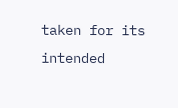taken for its intended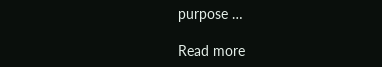purpose …

Read more